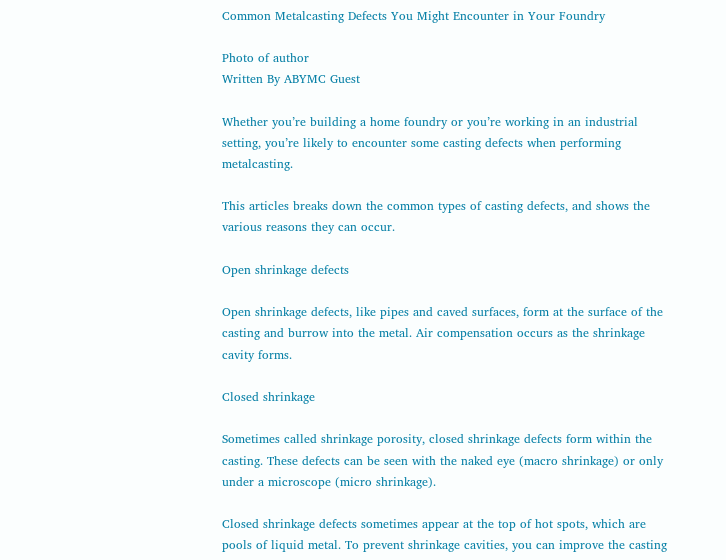Common Metalcasting Defects You Might Encounter in Your Foundry

Photo of author
Written By ABYMC Guest

Whether you’re building a home foundry or you’re working in an industrial setting, you’re likely to encounter some casting defects when performing metalcasting.

This articles breaks down the common types of casting defects, and shows the various reasons they can occur.

Open shrinkage defects

Open shrinkage defects, like pipes and caved surfaces, form at the surface of the casting and burrow into the metal. Air compensation occurs as the shrinkage cavity forms.

Closed shrinkage

Sometimes called shrinkage porosity, closed shrinkage defects form within the casting. These defects can be seen with the naked eye (macro shrinkage) or only under a microscope (micro shrinkage).

Closed shrinkage defects sometimes appear at the top of hot spots, which are pools of liquid metal. To prevent shrinkage cavities, you can improve the casting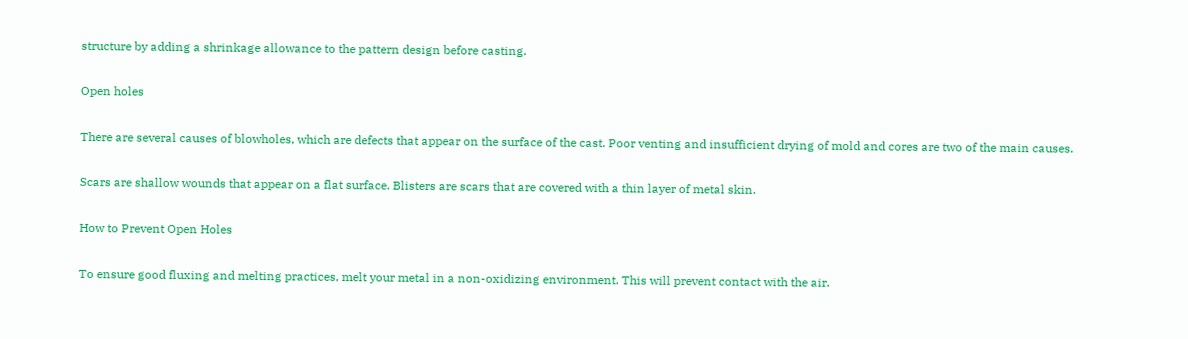structure by adding a shrinkage allowance to the pattern design before casting.

Open holes

There are several causes of blowholes, which are defects that appear on the surface of the cast. Poor venting and insufficient drying of mold and cores are two of the main causes.

Scars are shallow wounds that appear on a flat surface. Blisters are scars that are covered with a thin layer of metal skin.

How to Prevent Open Holes

To ensure good fluxing and melting practices, melt your metal in a non-oxidizing environment. This will prevent contact with the air.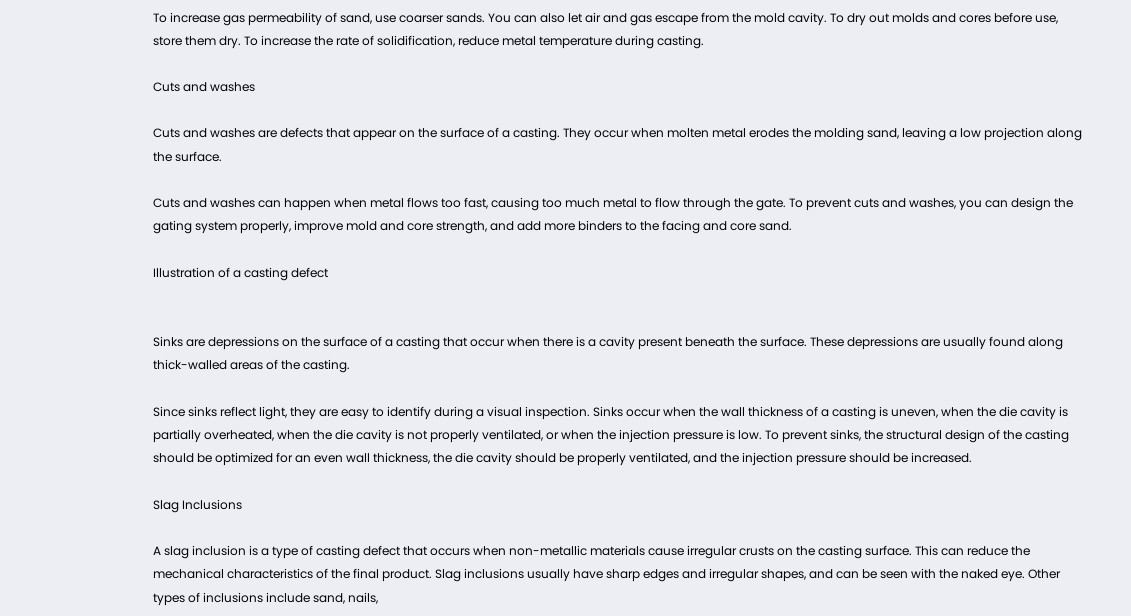To increase gas permeability of sand, use coarser sands. You can also let air and gas escape from the mold cavity. To dry out molds and cores before use, store them dry. To increase the rate of solidification, reduce metal temperature during casting.

Cuts and washes

Cuts and washes are defects that appear on the surface of a casting. They occur when molten metal erodes the molding sand, leaving a low projection along the surface.

Cuts and washes can happen when metal flows too fast, causing too much metal to flow through the gate. To prevent cuts and washes, you can design the gating system properly, improve mold and core strength, and add more binders to the facing and core sand.

Illustration of a casting defect


Sinks are depressions on the surface of a casting that occur when there is a cavity present beneath the surface. These depressions are usually found along thick-walled areas of the casting.

Since sinks reflect light, they are easy to identify during a visual inspection. Sinks occur when the wall thickness of a casting is uneven, when the die cavity is partially overheated, when the die cavity is not properly ventilated, or when the injection pressure is low. To prevent sinks, the structural design of the casting should be optimized for an even wall thickness, the die cavity should be properly ventilated, and the injection pressure should be increased.

Slag Inclusions

A slag inclusion is a type of casting defect that occurs when non-metallic materials cause irregular crusts on the casting surface. This can reduce the mechanical characteristics of the final product. Slag inclusions usually have sharp edges and irregular shapes, and can be seen with the naked eye. Other types of inclusions include sand, nails,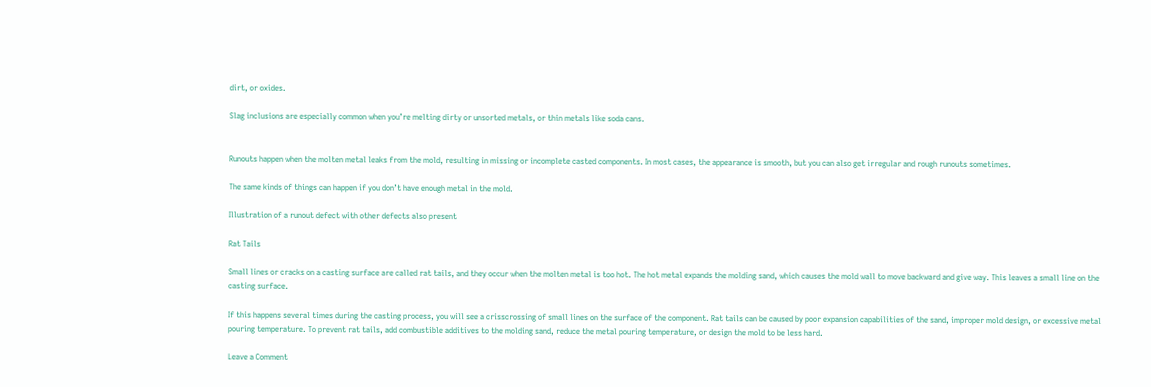dirt, or oxides.

Slag inclusions are especially common when you’re melting dirty or unsorted metals, or thin metals like soda cans.


Runouts happen when the molten metal leaks from the mold, resulting in missing or incomplete casted components. In most cases, the appearance is smooth, but you can also get irregular and rough runouts sometimes.

The same kinds of things can happen if you don’t have enough metal in the mold.

Illustration of a runout defect with other defects also present

Rat Tails

Small lines or cracks on a casting surface are called rat tails, and they occur when the molten metal is too hot. The hot metal expands the molding sand, which causes the mold wall to move backward and give way. This leaves a small line on the casting surface.

If this happens several times during the casting process, you will see a crisscrossing of small lines on the surface of the component. Rat tails can be caused by poor expansion capabilities of the sand, improper mold design, or excessive metal pouring temperature. To prevent rat tails, add combustible additives to the molding sand, reduce the metal pouring temperature, or design the mold to be less hard.

Leave a Comment